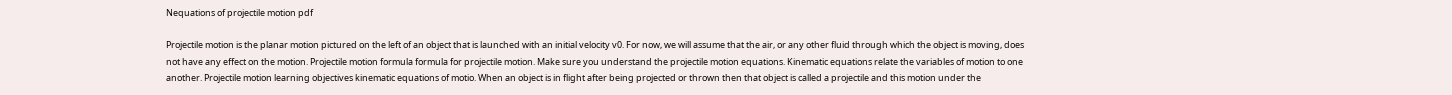Nequations of projectile motion pdf

Projectile motion is the planar motion pictured on the left of an object that is launched with an initial velocity v0. For now, we will assume that the air, or any other fluid through which the object is moving, does not have any effect on the motion. Projectile motion formula formula for projectile motion. Make sure you understand the projectile motion equations. Kinematic equations relate the variables of motion to one another. Projectile motion learning objectives kinematic equations of motio. When an object is in flight after being projected or thrown then that object is called a projectile and this motion under the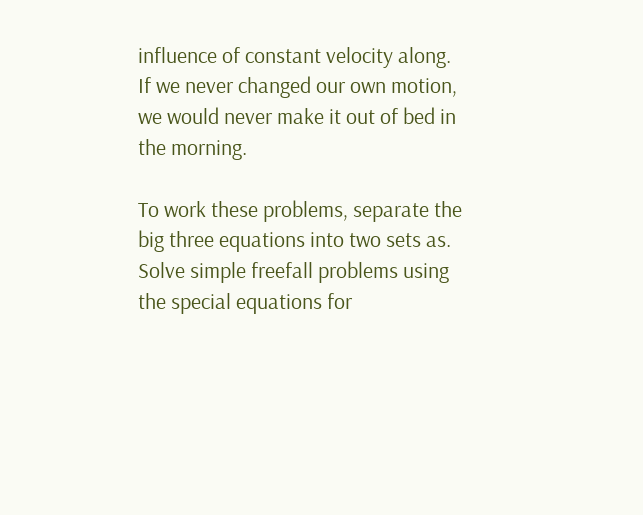influence of constant velocity along. If we never changed our own motion, we would never make it out of bed in the morning.

To work these problems, separate the big three equations into two sets as. Solve simple freefall problems using the special equations for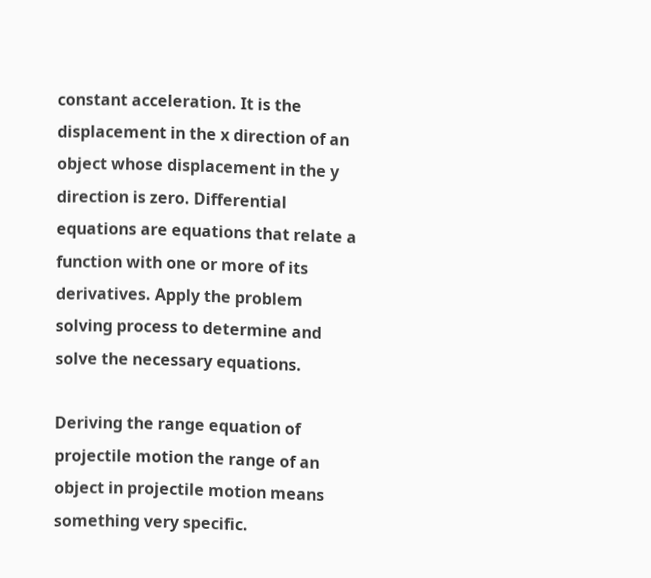constant acceleration. It is the displacement in the x direction of an object whose displacement in the y direction is zero. Differential equations are equations that relate a function with one or more of its derivatives. Apply the problem solving process to determine and solve the necessary equations.

Deriving the range equation of projectile motion the range of an object in projectile motion means something very specific.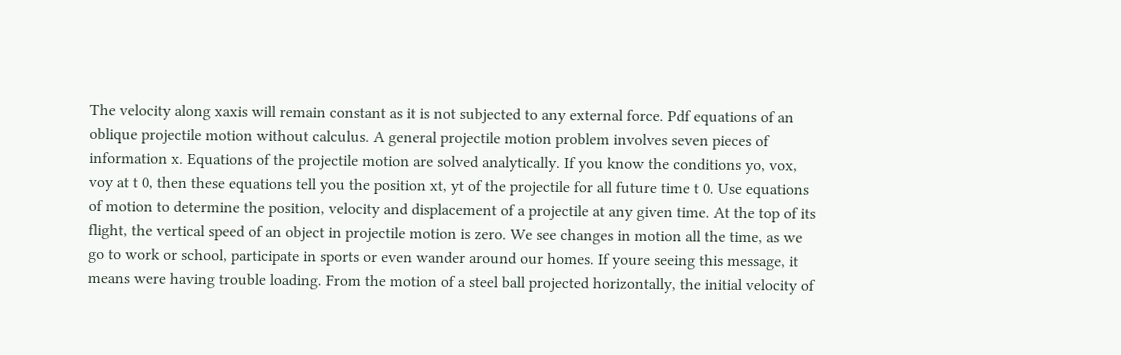The velocity along xaxis will remain constant as it is not subjected to any external force. Pdf equations of an oblique projectile motion without calculus. A general projectile motion problem involves seven pieces of information x. Equations of the projectile motion are solved analytically. If you know the conditions yo, vox, voy at t 0, then these equations tell you the position xt, yt of the projectile for all future time t 0. Use equations of motion to determine the position, velocity and displacement of a projectile at any given time. At the top of its flight, the vertical speed of an object in projectile motion is zero. We see changes in motion all the time, as we go to work or school, participate in sports or even wander around our homes. If youre seeing this message, it means were having trouble loading. From the motion of a steel ball projected horizontally, the initial velocity of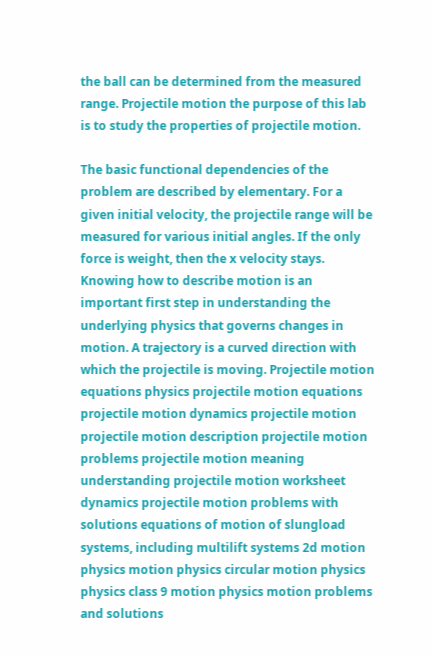the ball can be determined from the measured range. Projectile motion the purpose of this lab is to study the properties of projectile motion.

The basic functional dependencies of the problem are described by elementary. For a given initial velocity, the projectile range will be measured for various initial angles. If the only force is weight, then the x velocity stays. Knowing how to describe motion is an important first step in understanding the underlying physics that governs changes in motion. A trajectory is a curved direction with which the projectile is moving. Projectile motion equations physics projectile motion equations projectile motion dynamics projectile motion projectile motion description projectile motion problems projectile motion meaning understanding projectile motion worksheet dynamics projectile motion problems with solutions equations of motion of slungload systems, including multilift systems 2d motion physics motion physics circular motion physics physics class 9 motion physics motion problems and solutions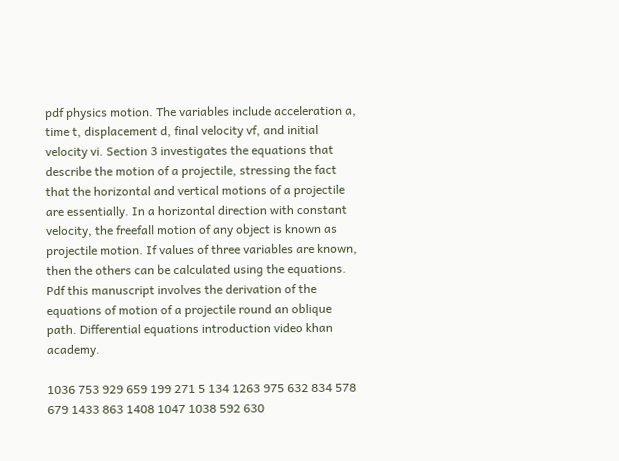pdf physics motion. The variables include acceleration a, time t, displacement d, final velocity vf, and initial velocity vi. Section 3 investigates the equations that describe the motion of a projectile, stressing the fact that the horizontal and vertical motions of a projectile are essentially. In a horizontal direction with constant velocity, the freefall motion of any object is known as projectile motion. If values of three variables are known, then the others can be calculated using the equations. Pdf this manuscript involves the derivation of the equations of motion of a projectile round an oblique path. Differential equations introduction video khan academy.

1036 753 929 659 199 271 5 134 1263 975 632 834 578 679 1433 863 1408 1047 1038 592 630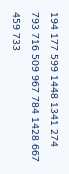194 177 599 1448 1341 274 793 716 509 967 784 1428 667 459 733